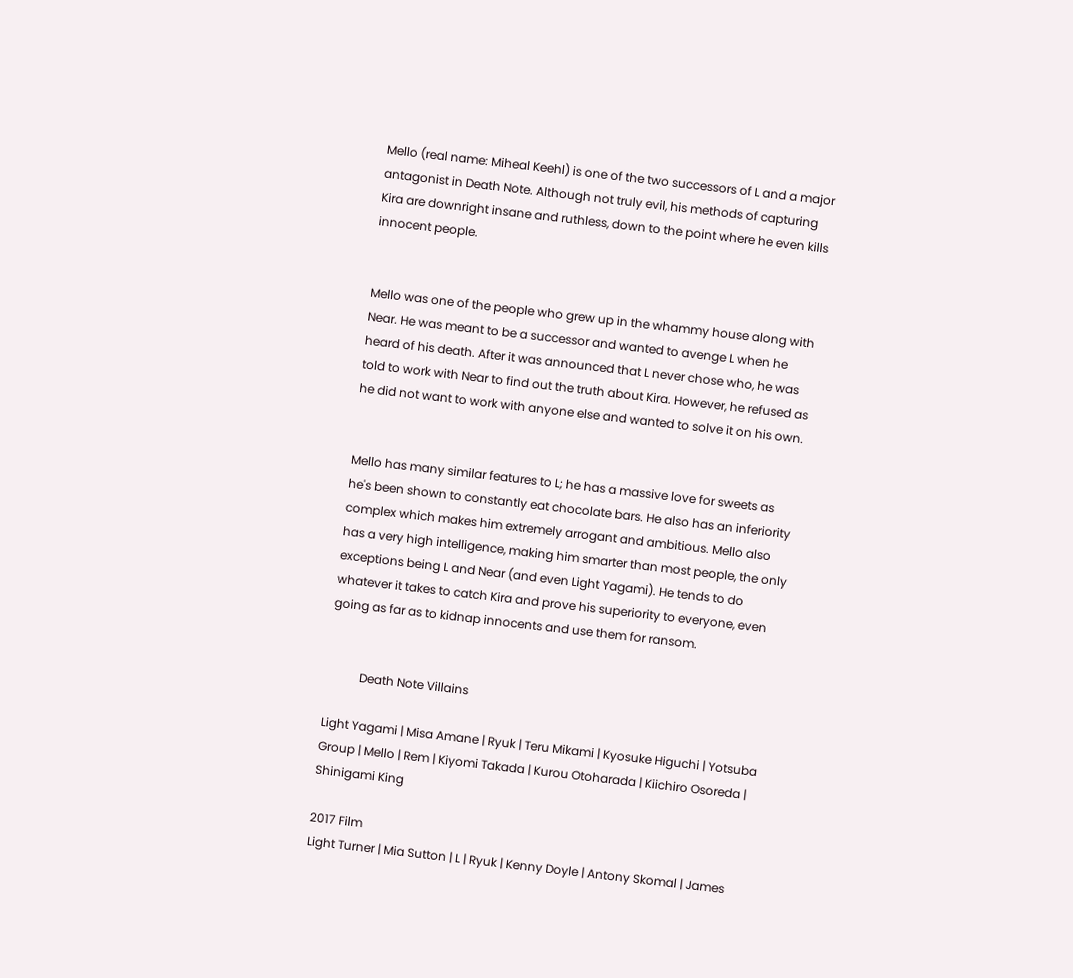Mello (real name: Miheal Keehl) is one of the two successors of L and a major antagonist in Death Note. Although not truly evil, his methods of capturing Kira are downright insane and ruthless, down to the point where he even kills innocent people.


Mello was one of the people who grew up in the whammy house along with Near. He was meant to be a successor and wanted to avenge L when he heard of his death. After it was announced that L never chose who, he was told to work with Near to find out the truth about Kira. However, he refused as he did not want to work with anyone else and wanted to solve it on his own.


Mello has many similar features to L; he has a massive love for sweets as he's been shown to constantly eat chocolate bars. He also has an inferiority complex which makes him extremely arrogant and ambitious. Mello also has a very high intelligence, making him smarter than most people, the only exceptions being L and Near (and even Light Yagami). He tends to do whatever it takes to catch Kira and prove his superiority to everyone, even going as far as to kidnap innocents and use them for ransom.


           Death Note Villains

Light Yagami | Misa Amane | Ryuk | Teru Mikami | Kyosuke Higuchi | Yotsuba Group | Mello | Rem | Kiyomi Takada | Kurou Otoharada | Kiichiro Osoreda | Shinigami King

2017 Film
Light Turner | Mia Sutton | L | Ryuk | Kenny Doyle | Antony Skomal | James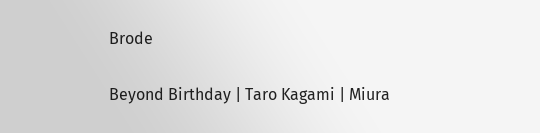Brode

Beyond Birthday | Taro Kagami | Miura